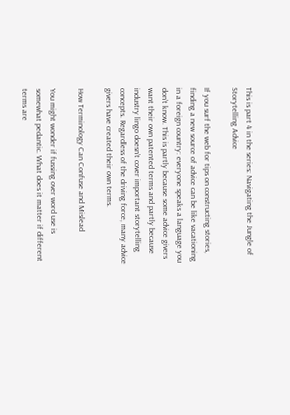This is part 4 in the series: Navigating the Jungle of Storytelling Advice

If you surf the web for tips on constructing stories, finding a new source of advice can be like vacationing in a foreign country: everyone speaks a language you don’t know. This is partly because some advice givers want their own patented terms and partly because industry lingo doesn’t cover important storytelling concepts. Regardless of the driving force, many advice givers have created their own terms.

How Terminology Can Confuse and Mislead

You might wonder if fussing over word use is somewhat pedantic. What does it matter if different terms are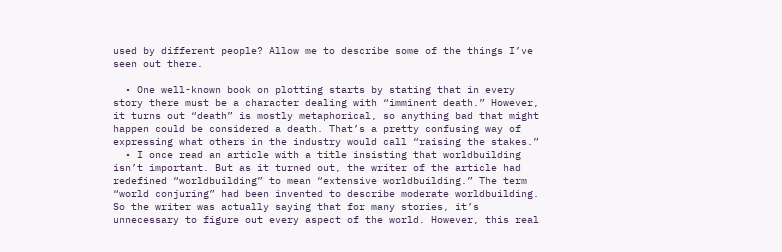used by different people? Allow me to describe some of the things I’ve seen out there.

  • One well-known book on plotting starts by stating that in every story there must be a character dealing with “imminent death.” However, it turns out “death” is mostly metaphorical, so anything bad that might happen could be considered a death. That’s a pretty confusing way of expressing what others in the industry would call “raising the stakes.”
  • I once read an article with a title insisting that worldbuilding isn’t important. But as it turned out, the writer of the article had redefined “worldbuilding” to mean “extensive worldbuilding.” The term “world conjuring” had been invented to describe moderate worldbuilding. So the writer was actually saying that for many stories, it’s unnecessary to figure out every aspect of the world. However, this real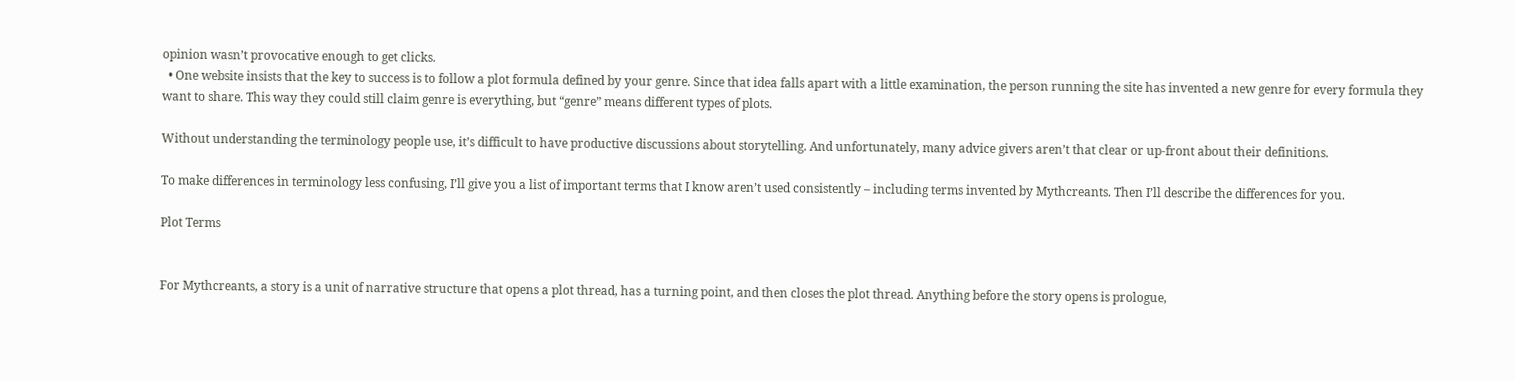opinion wasn’t provocative enough to get clicks.
  • One website insists that the key to success is to follow a plot formula defined by your genre. Since that idea falls apart with a little examination, the person running the site has invented a new genre for every formula they want to share. This way they could still claim genre is everything, but “genre” means different types of plots.

Without understanding the terminology people use, it’s difficult to have productive discussions about storytelling. And unfortunately, many advice givers aren’t that clear or up-front about their definitions.

To make differences in terminology less confusing, I’ll give you a list of important terms that I know aren’t used consistently – including terms invented by Mythcreants. Then I’ll describe the differences for you.

Plot Terms


For Mythcreants, a story is a unit of narrative structure that opens a plot thread, has a turning point, and then closes the plot thread. Anything before the story opens is prologue,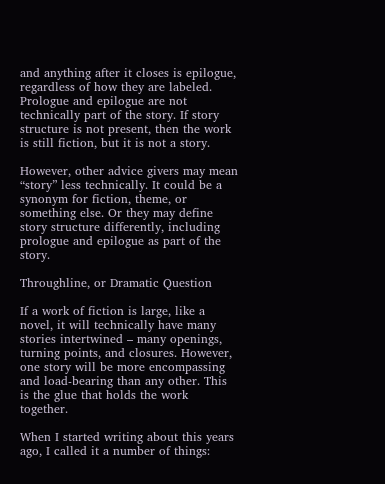and anything after it closes is epilogue, regardless of how they are labeled. Prologue and epilogue are not technically part of the story. If story structure is not present, then the work is still fiction, but it is not a story.

However, other advice givers may mean “story” less technically. It could be a synonym for fiction, theme, or something else. Or they may define story structure differently, including prologue and epilogue as part of the story.

Throughline, or Dramatic Question

If a work of fiction is large, like a novel, it will technically have many stories intertwined – many openings, turning points, and closures. However, one story will be more encompassing and load-bearing than any other. This is the glue that holds the work together.

When I started writing about this years ago, I called it a number of things: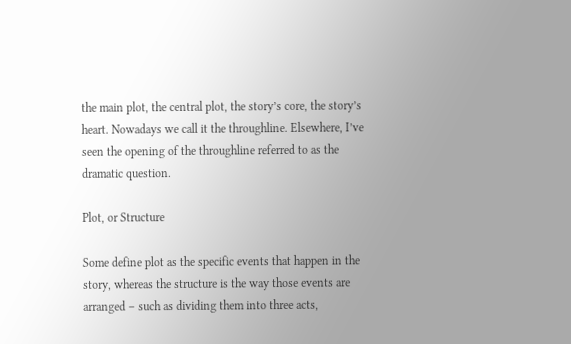the main plot, the central plot, the story’s core, the story’s heart. Nowadays we call it the throughline. Elsewhere, I’ve seen the opening of the throughline referred to as the dramatic question.

Plot, or Structure

Some define plot as the specific events that happen in the story, whereas the structure is the way those events are arranged – such as dividing them into three acts,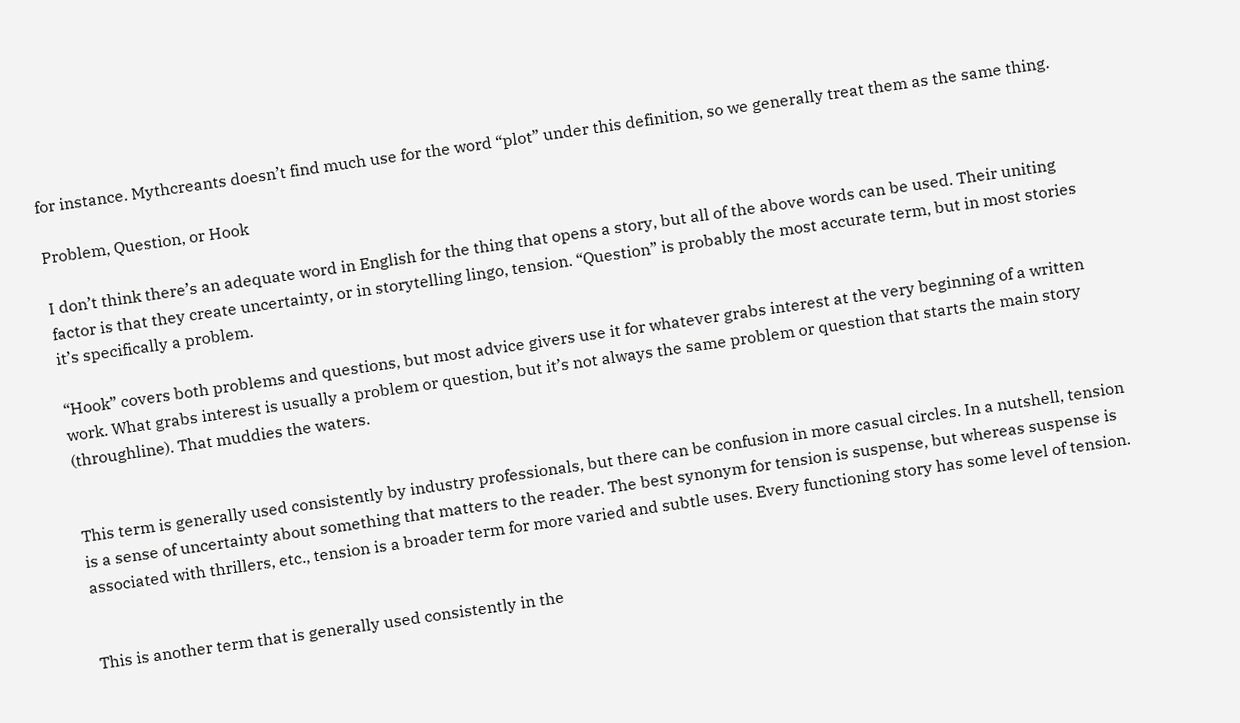for instance. Mythcreants doesn’t find much use for the word “plot” under this definition, so we generally treat them as the same thing.

Problem, Question, or Hook

I don’t think there’s an adequate word in English for the thing that opens a story, but all of the above words can be used. Their uniting factor is that they create uncertainty, or in storytelling lingo, tension. “Question” is probably the most accurate term, but in most stories it’s specifically a problem.

“Hook” covers both problems and questions, but most advice givers use it for whatever grabs interest at the very beginning of a written work. What grabs interest is usually a problem or question, but it’s not always the same problem or question that starts the main story (throughline). That muddies the waters.


This term is generally used consistently by industry professionals, but there can be confusion in more casual circles. In a nutshell, tension is a sense of uncertainty about something that matters to the reader. The best synonym for tension is suspense, but whereas suspense is associated with thrillers, etc., tension is a broader term for more varied and subtle uses. Every functioning story has some level of tension.


This is another term that is generally used consistently in the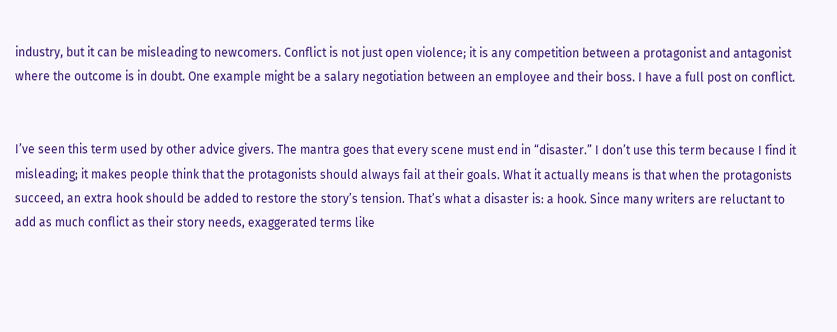industry, but it can be misleading to newcomers. Conflict is not just open violence; it is any competition between a protagonist and antagonist where the outcome is in doubt. One example might be a salary negotiation between an employee and their boss. I have a full post on conflict.


I’ve seen this term used by other advice givers. The mantra goes that every scene must end in “disaster.” I don’t use this term because I find it misleading; it makes people think that the protagonists should always fail at their goals. What it actually means is that when the protagonists succeed, an extra hook should be added to restore the story’s tension. That’s what a disaster is: a hook. Since many writers are reluctant to add as much conflict as their story needs, exaggerated terms like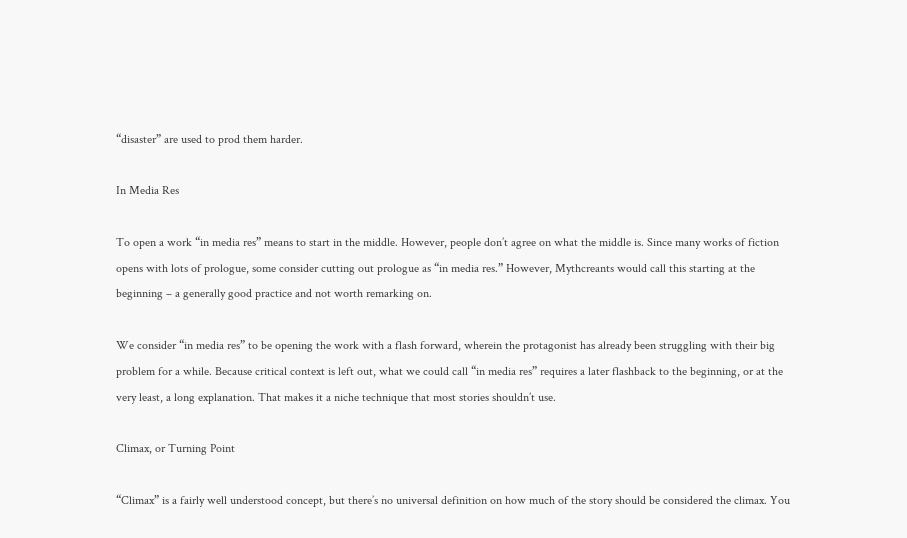“disaster” are used to prod them harder.

In Media Res

To open a work “in media res” means to start in the middle. However, people don’t agree on what the middle is. Since many works of fiction opens with lots of prologue, some consider cutting out prologue as “in media res.” However, Mythcreants would call this starting at the beginning – a generally good practice and not worth remarking on.

We consider “in media res” to be opening the work with a flash forward, wherein the protagonist has already been struggling with their big problem for a while. Because critical context is left out, what we could call “in media res” requires a later flashback to the beginning, or at the very least, a long explanation. That makes it a niche technique that most stories shouldn’t use.

Climax, or Turning Point

“Climax” is a fairly well understood concept, but there’s no universal definition on how much of the story should be considered the climax. You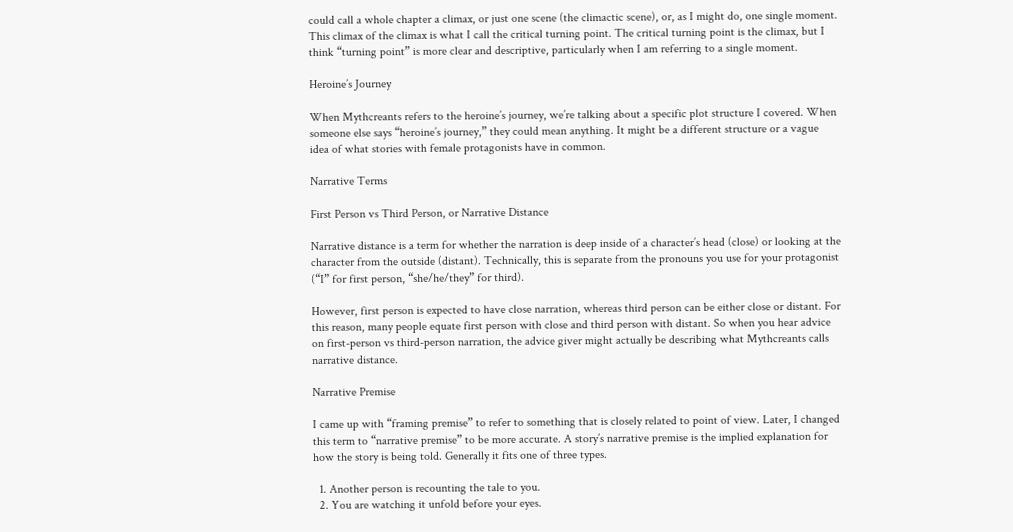could call a whole chapter a climax, or just one scene (the climactic scene), or, as I might do, one single moment. This climax of the climax is what I call the critical turning point. The critical turning point is the climax, but I think “turning point” is more clear and descriptive, particularly when I am referring to a single moment.

Heroine’s Journey

When Mythcreants refers to the heroine’s journey, we’re talking about a specific plot structure I covered. When someone else says “heroine’s journey,” they could mean anything. It might be a different structure or a vague idea of what stories with female protagonists have in common.

Narrative Terms

First Person vs Third Person, or Narrative Distance

Narrative distance is a term for whether the narration is deep inside of a character’s head (close) or looking at the character from the outside (distant). Technically, this is separate from the pronouns you use for your protagonist (“I” for first person, “she/he/they” for third).

However, first person is expected to have close narration, whereas third person can be either close or distant. For this reason, many people equate first person with close and third person with distant. So when you hear advice on first-person vs third-person narration, the advice giver might actually be describing what Mythcreants calls narrative distance.

Narrative Premise

I came up with “framing premise” to refer to something that is closely related to point of view. Later, I changed this term to “narrative premise” to be more accurate. A story’s narrative premise is the implied explanation for how the story is being told. Generally it fits one of three types.

  1. Another person is recounting the tale to you.
  2. You are watching it unfold before your eyes.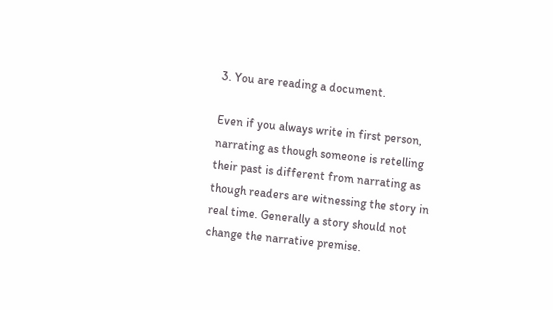3. You are reading a document.

Even if you always write in first person, narrating as though someone is retelling their past is different from narrating as though readers are witnessing the story in real time. Generally a story should not change the narrative premise.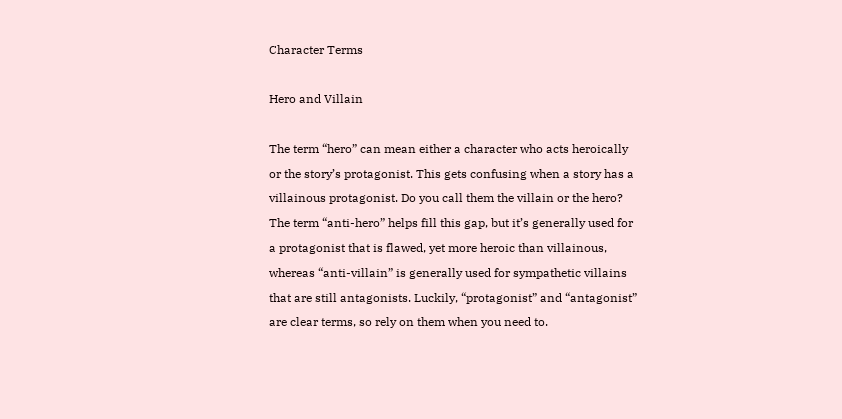Character Terms

Hero and Villain

The term “hero” can mean either a character who acts heroically or the story’s protagonist. This gets confusing when a story has a villainous protagonist. Do you call them the villain or the hero? The term “anti-hero” helps fill this gap, but it’s generally used for a protagonist that is flawed, yet more heroic than villainous, whereas “anti-villain” is generally used for sympathetic villains that are still antagonists. Luckily, “protagonist” and “antagonist” are clear terms, so rely on them when you need to.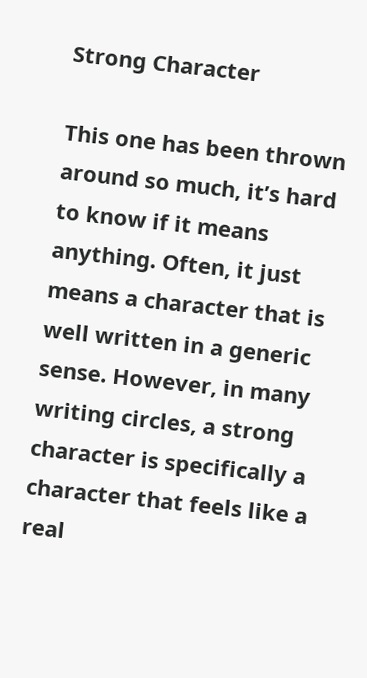Strong Character

This one has been thrown around so much, it’s hard to know if it means anything. Often, it just means a character that is well written in a generic sense. However, in many writing circles, a strong character is specifically a character that feels like a real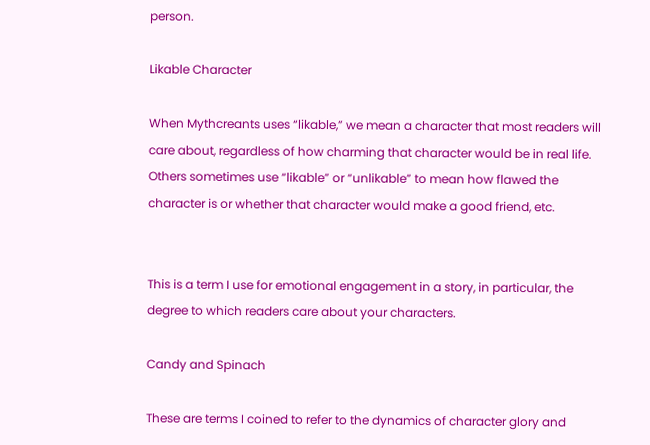person.

Likable Character

When Mythcreants uses “likable,” we mean a character that most readers will care about, regardless of how charming that character would be in real life. Others sometimes use “likable” or “unlikable” to mean how flawed the character is or whether that character would make a good friend, etc.


This is a term I use for emotional engagement in a story, in particular, the degree to which readers care about your characters.

Candy and Spinach

These are terms I coined to refer to the dynamics of character glory and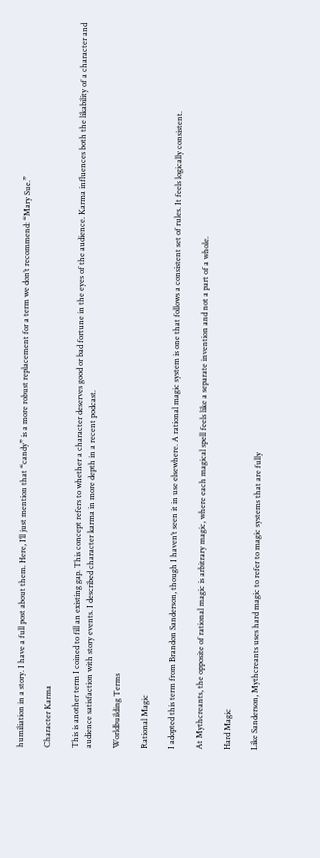humiliation in a story. I have a full post about them. Here, I’ll just mention that “candy” is a more robust replacement for a term we don’t recommend: “Mary Sue.”

Character Karma

This is another term I coined to fill an existing gap. This concept refers to whether a character deserves good or bad fortune in the eyes of the audience. Karma influences both the likability of a character and audience satisfaction with story events. I described character karma in more depth in a recent podcast.

Worldbuilding Terms

Rational Magic

I adopted this term from Brandon Sanderson, though I haven’t seen it in use elsewhere. A rational magic system is one that follows a consistent set of rules. It feels logically consistent.

At Mythcreants, the opposite of rational magic is arbitrary magic, where each magical spell feels like a separate invention and not a part of a whole.

Hard Magic

Like Sanderson, Mythcreants uses hard magic to refer to magic systems that are fully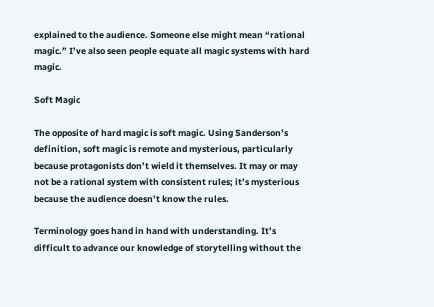explained to the audience. Someone else might mean “rational magic.” I’ve also seen people equate all magic systems with hard magic.

Soft Magic

The opposite of hard magic is soft magic. Using Sanderson’s definition, soft magic is remote and mysterious, particularly because protagonists don’t wield it themselves. It may or may not be a rational system with consistent rules; it’s mysterious because the audience doesn’t know the rules.

Terminology goes hand in hand with understanding. It’s difficult to advance our knowledge of storytelling without the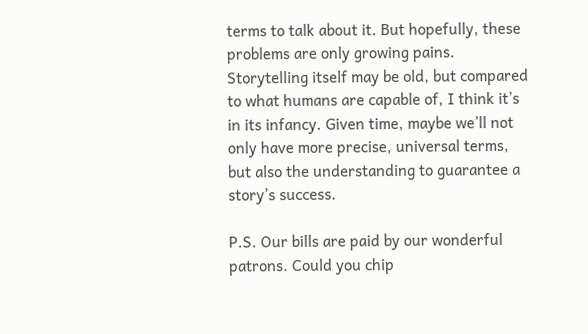terms to talk about it. But hopefully, these problems are only growing pains. Storytelling itself may be old, but compared to what humans are capable of, I think it’s in its infancy. Given time, maybe we’ll not only have more precise, universal terms, but also the understanding to guarantee a story’s success.

P.S. Our bills are paid by our wonderful patrons. Could you chip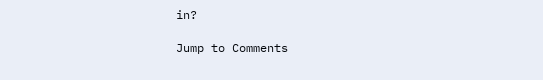in?

Jump to Comments